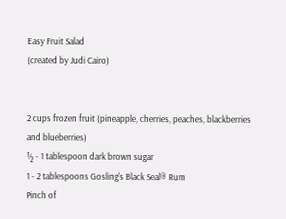Easy Fruit Salad
(created by Judi Cairo)


2 cups frozen fruit (pineapple, cherries, peaches, blackberries and blueberries)
½ - 1 tablespoon dark brown sugar
1 - 2 tablespoons Gosling's Black Seal® Rum
Pinch of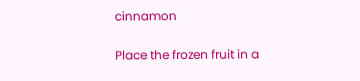cinnamon


Place the frozen fruit in a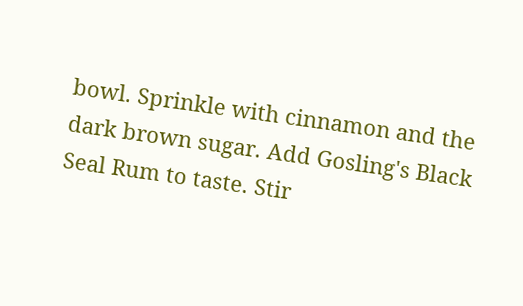bowl. Sprinkle with cinnamon and the dark brown sugar. Add Gosling's Black Seal Rum to taste. Stir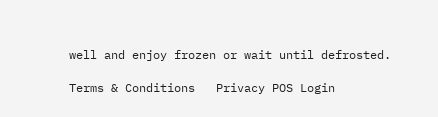well and enjoy frozen or wait until defrosted.

Terms & Conditions   Privacy POS Login